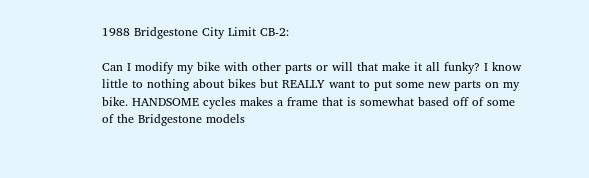1988 Bridgestone City Limit CB-2:

Can I modify my bike with other parts or will that make it all funky? I know little to nothing about bikes but REALLY want to put some new parts on my bike. HANDSOME cycles makes a frame that is somewhat based off of some of the Bridgestone models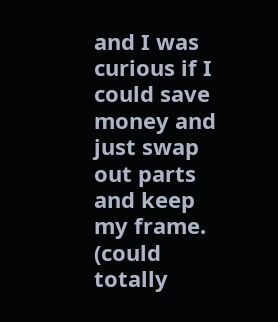and I was curious if I could save money and just swap out parts and keep my frame. (could totally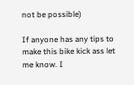not be possible)

If anyone has any tips to make this bike kick ass let me know. I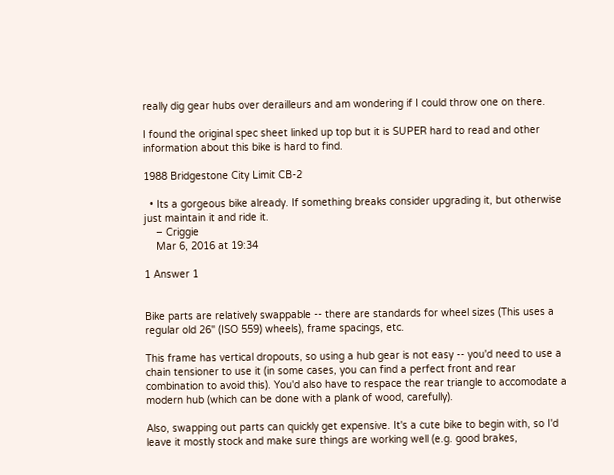really dig gear hubs over derailleurs and am wondering if I could throw one on there.

I found the original spec sheet linked up top but it is SUPER hard to read and other information about this bike is hard to find.

1988 Bridgestone City Limit CB-2

  • Its a gorgeous bike already. If something breaks consider upgrading it, but otherwise just maintain it and ride it.
    – Criggie
    Mar 6, 2016 at 19:34

1 Answer 1


Bike parts are relatively swappable -- there are standards for wheel sizes (This uses a regular old 26" (ISO 559) wheels), frame spacings, etc.

This frame has vertical dropouts, so using a hub gear is not easy -- you'd need to use a chain tensioner to use it (in some cases, you can find a perfect front and rear combination to avoid this). You'd also have to respace the rear triangle to accomodate a modern hub (which can be done with a plank of wood, carefully).

Also, swapping out parts can quickly get expensive. It's a cute bike to begin with, so I'd leave it mostly stock and make sure things are working well (e.g. good brakes,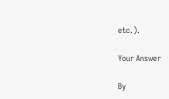etc.).

Your Answer

By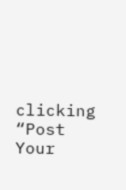clicking “Post Your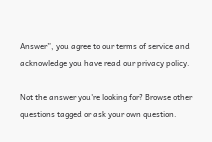Answer”, you agree to our terms of service and acknowledge you have read our privacy policy.

Not the answer you're looking for? Browse other questions tagged or ask your own question.